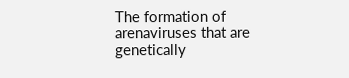The formation of arenaviruses that are genetically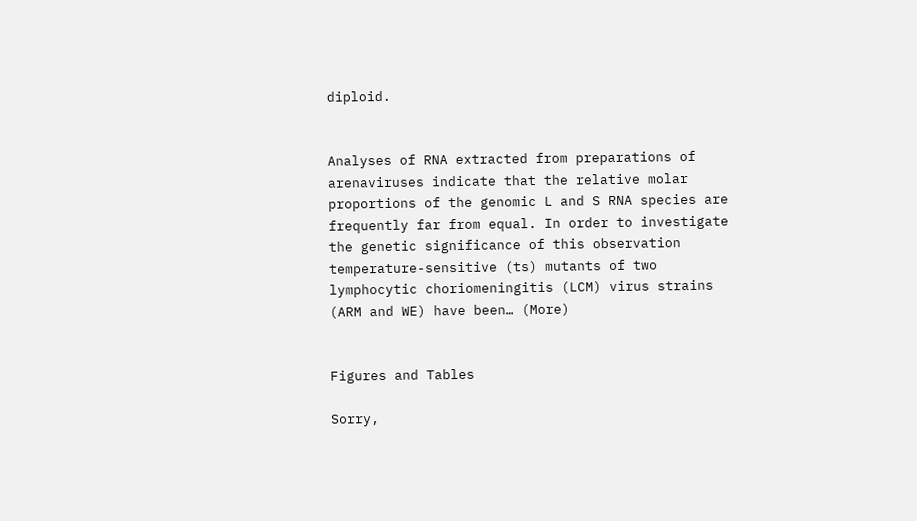diploid.


Analyses of RNA extracted from preparations of arenaviruses indicate that the relative molar proportions of the genomic L and S RNA species are frequently far from equal. In order to investigate the genetic significance of this observation temperature-sensitive (ts) mutants of two lymphocytic choriomeningitis (LCM) virus strains (ARM and WE) have been… (More)


Figures and Tables

Sorry,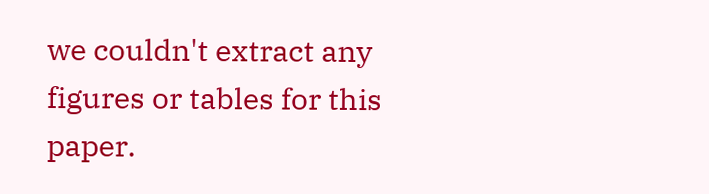we couldn't extract any figures or tables for this paper.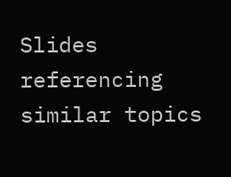Slides referencing similar topics